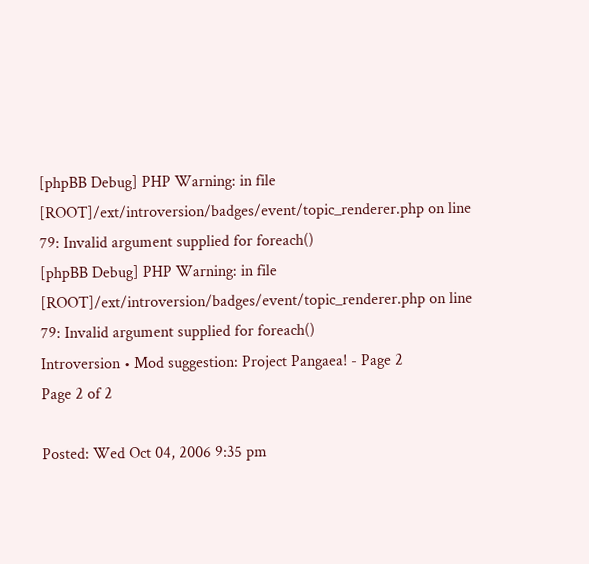[phpBB Debug] PHP Warning: in file [ROOT]/ext/introversion/badges/event/topic_renderer.php on line 79: Invalid argument supplied for foreach()
[phpBB Debug] PHP Warning: in file [ROOT]/ext/introversion/badges/event/topic_renderer.php on line 79: Invalid argument supplied for foreach()
Introversion • Mod suggestion: Project Pangaea! - Page 2
Page 2 of 2

Posted: Wed Oct 04, 2006 9:35 pm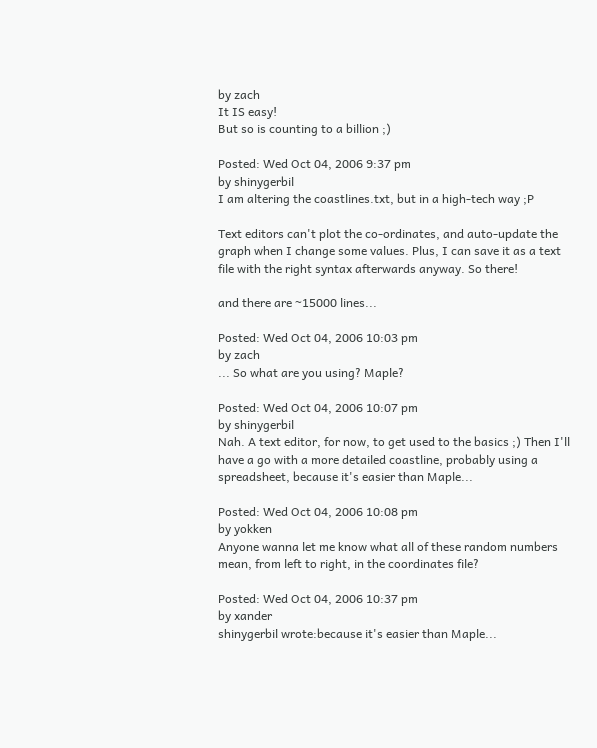by zach
It IS easy!
But so is counting to a billion ;)

Posted: Wed Oct 04, 2006 9:37 pm
by shinygerbil
I am altering the coastlines.txt, but in a high-tech way ;P

Text editors can't plot the co-ordinates, and auto-update the graph when I change some values. Plus, I can save it as a text file with the right syntax afterwards anyway. So there!

and there are ~15000 lines...

Posted: Wed Oct 04, 2006 10:03 pm
by zach
... So what are you using? Maple?

Posted: Wed Oct 04, 2006 10:07 pm
by shinygerbil
Nah. A text editor, for now, to get used to the basics ;) Then I'll have a go with a more detailed coastline, probably using a spreadsheet, because it's easier than Maple...

Posted: Wed Oct 04, 2006 10:08 pm
by yokken
Anyone wanna let me know what all of these random numbers mean, from left to right, in the coordinates file?

Posted: Wed Oct 04, 2006 10:37 pm
by xander
shinygerbil wrote:because it's easier than Maple...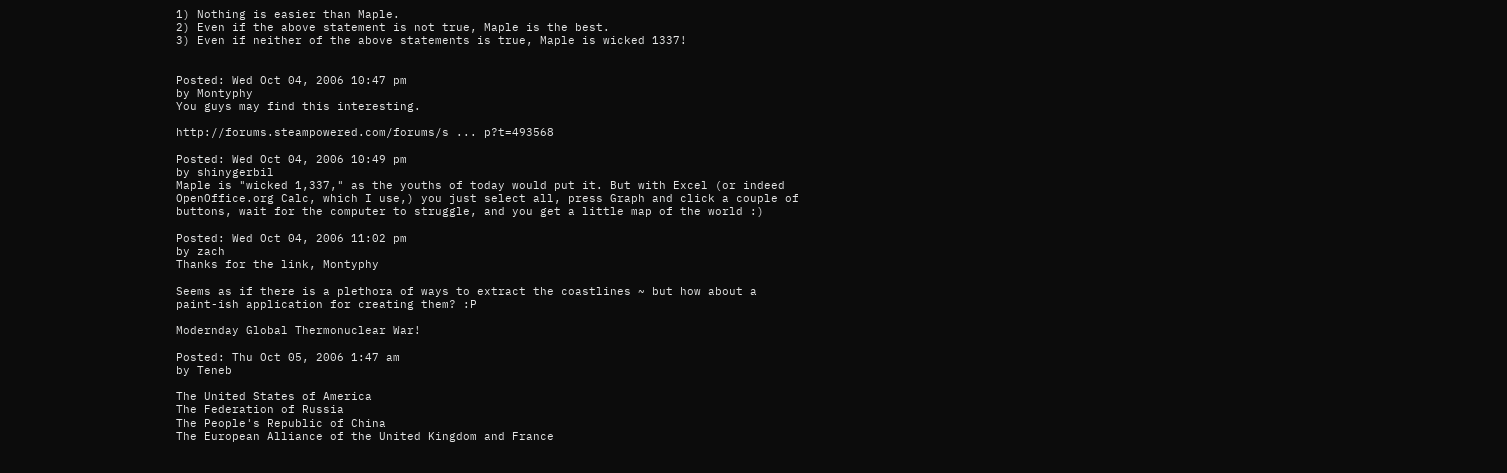1) Nothing is easier than Maple.
2) Even if the above statement is not true, Maple is the best.
3) Even if neither of the above statements is true, Maple is wicked 1337!


Posted: Wed Oct 04, 2006 10:47 pm
by Montyphy
You guys may find this interesting.

http://forums.steampowered.com/forums/s ... p?t=493568

Posted: Wed Oct 04, 2006 10:49 pm
by shinygerbil
Maple is "wicked 1,337," as the youths of today would put it. But with Excel (or indeed OpenOffice.org Calc, which I use,) you just select all, press Graph and click a couple of buttons, wait for the computer to struggle, and you get a little map of the world :)

Posted: Wed Oct 04, 2006 11:02 pm
by zach
Thanks for the link, Montyphy

Seems as if there is a plethora of ways to extract the coastlines ~ but how about a paint-ish application for creating them? :P

Modernday Global Thermonuclear War!

Posted: Thu Oct 05, 2006 1:47 am
by Teneb

The United States of America
The Federation of Russia
The People's Republic of China
The European Alliance of the United Kingdom and France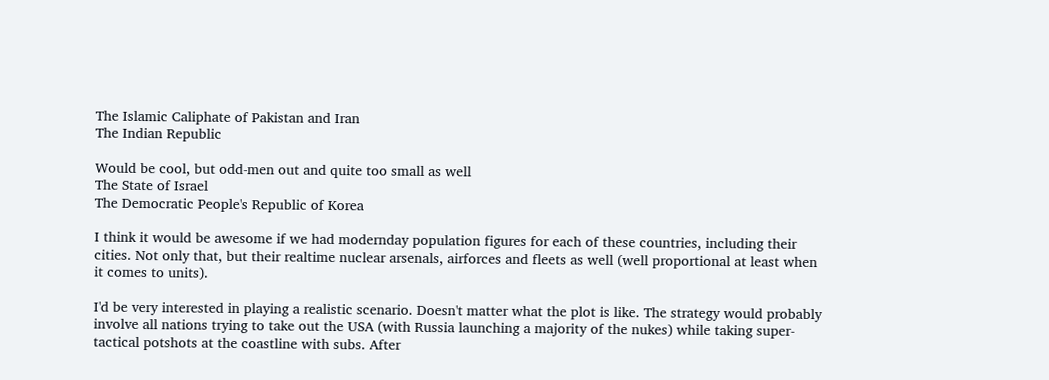The Islamic Caliphate of Pakistan and Iran
The Indian Republic

Would be cool, but odd-men out and quite too small as well
The State of Israel
The Democratic People's Republic of Korea

I think it would be awesome if we had modernday population figures for each of these countries, including their cities. Not only that, but their realtime nuclear arsenals, airforces and fleets as well (well proportional at least when it comes to units).

I'd be very interested in playing a realistic scenario. Doesn't matter what the plot is like. The strategy would probably involve all nations trying to take out the USA (with Russia launching a majority of the nukes) while taking super-tactical potshots at the coastline with subs. After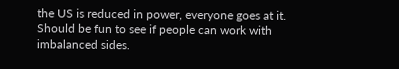the US is reduced in power, everyone goes at it. Should be fun to see if people can work with imbalanced sides.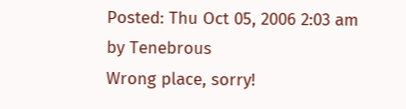Posted: Thu Oct 05, 2006 2:03 am
by Tenebrous
Wrong place, sorry!